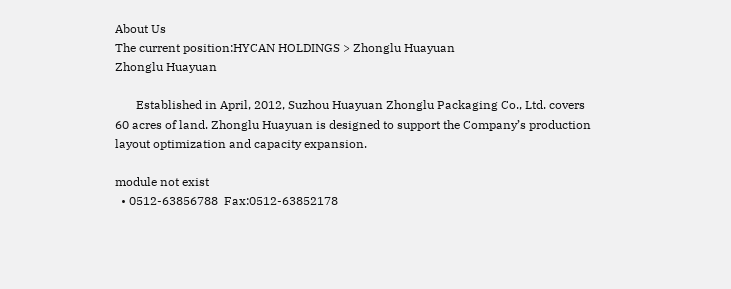About Us
The current position:HYCAN HOLDINGS > Zhonglu Huayuan
Zhonglu Huayuan

       Established in April, 2012, Suzhou Huayuan Zhonglu Packaging Co., Ltd. covers 60 acres of land. Zhonglu Huayuan is designed to support the Company’s production layout optimization and capacity expansion.

module not exist
  • 0512-63856788  Fax:0512-63852178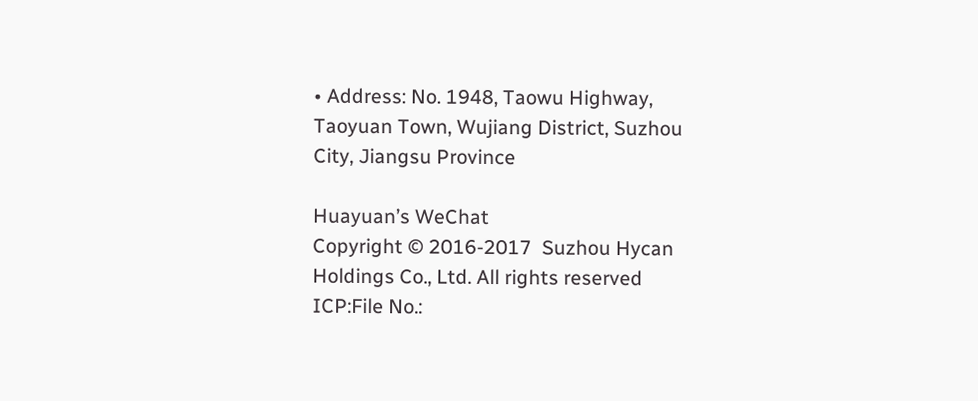• Address: No. 1948, Taowu Highway, Taoyuan Town, Wujiang District, Suzhou City, Jiangsu Province

Huayuan’s WeChat
Copyright © 2016-2017  Suzhou Hycan Holdings Co., Ltd. All rights reserved
ICP:File No.: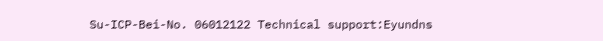Su-ICP-Bei-No. 06012122 Technical support:Eyundns